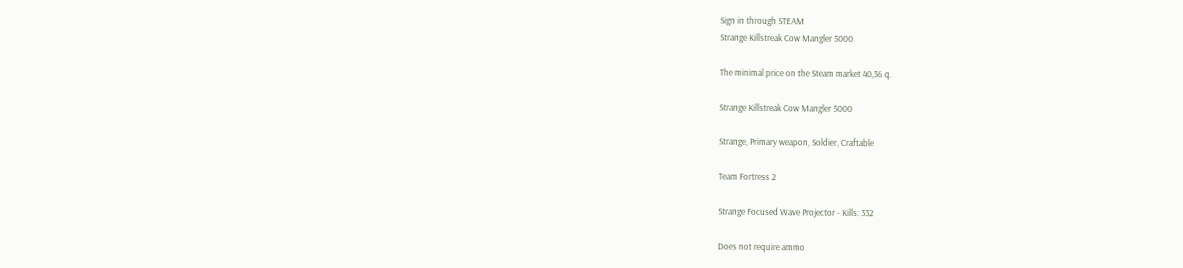Sign in through STEAM
Strange Killstreak Cow Mangler 5000

The minimal price on the Steam market 40,36 q.

Strange Killstreak Cow Mangler 5000

Strange, Primary weapon, Soldier, Craftable

Team Fortress 2

Strange Focused Wave Projector - Kills: 332

Does not require ammo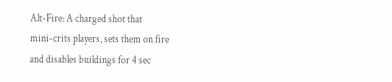Alt-Fire: A charged shot that
mini-crits players, sets them on fire
and disables buildings for 4 sec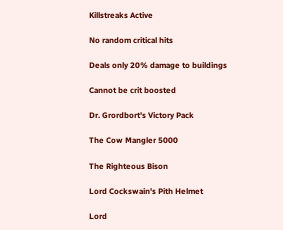Killstreaks Active

No random critical hits

Deals only 20% damage to buildings

Cannot be crit boosted

Dr. Grordbort's Victory Pack

The Cow Mangler 5000

The Righteous Bison

Lord Cockswain's Pith Helmet

Lord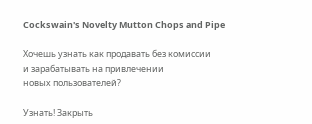Cockswain's Novelty Mutton Chops and Pipe

Хочешь узнать как продавать без комиссии
и зарабатывать на привлечении
новых пользователей?

Узнать! Закрыть